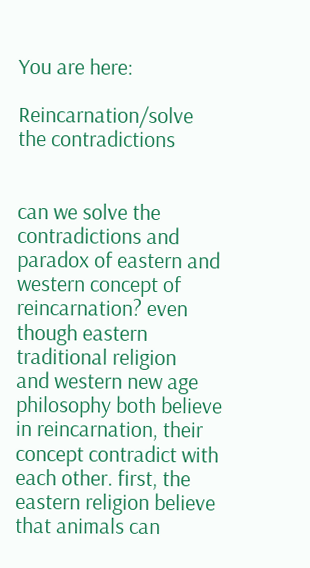You are here:

Reincarnation/solve the contradictions


can we solve the contradictions and paradox of eastern and western concept of reincarnation? even though eastern traditional religion
and western new age philosophy both believe in reincarnation, their
concept contradict with each other. first, the eastern religion believe that animals can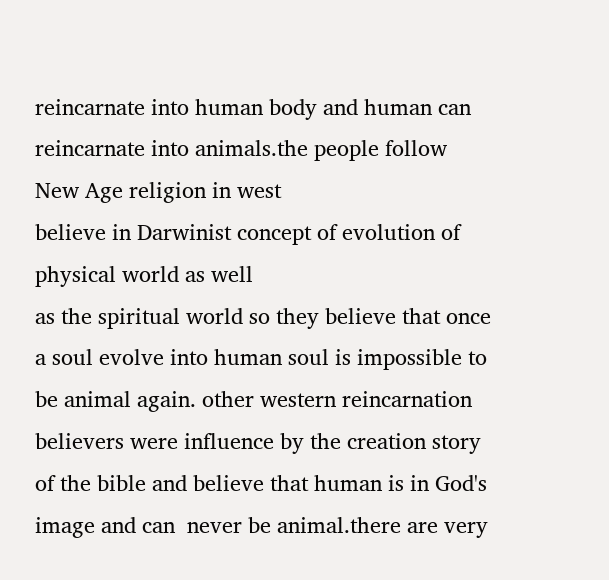reincarnate into human body and human can reincarnate into animals.the people follow New Age religion in west
believe in Darwinist concept of evolution of physical world as well
as the spiritual world so they believe that once a soul evolve into human soul is impossible to be animal again. other western reincarnation believers were influence by the creation story of the bible and believe that human is in God's image and can  never be animal.there are very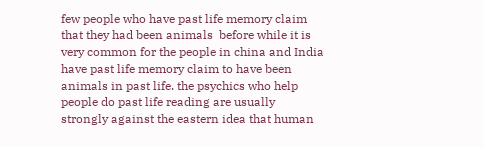few people who have past life memory claim that they had been animals  before while it is very common for the people in china and India have past life memory claim to have been animals in past life. the psychics who help people do past life reading are usually strongly against the eastern idea that human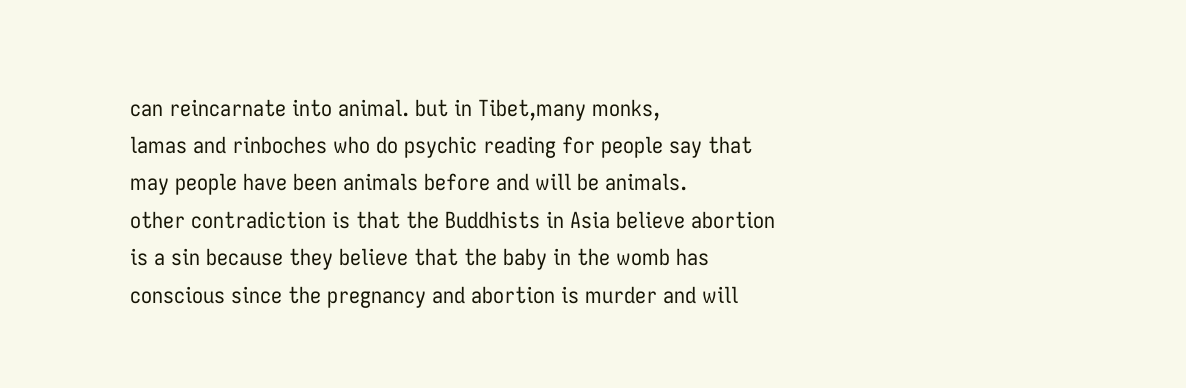can reincarnate into animal. but in Tibet,many monks,
lamas and rinboches who do psychic reading for people say that may people have been animals before and will be animals.
other contradiction is that the Buddhists in Asia believe abortion is a sin because they believe that the baby in the womb has conscious since the pregnancy and abortion is murder and will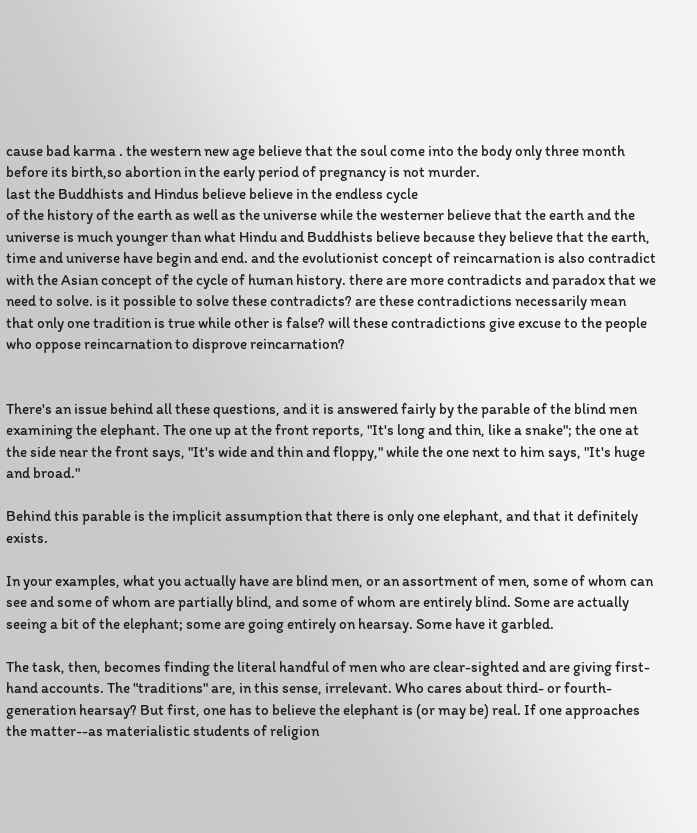cause bad karma . the western new age believe that the soul come into the body only three month before its birth,so abortion in the early period of pregnancy is not murder.
last the Buddhists and Hindus believe believe in the endless cycle
of the history of the earth as well as the universe while the westerner believe that the earth and the universe is much younger than what Hindu and Buddhists believe because they believe that the earth, time and universe have begin and end. and the evolutionist concept of reincarnation is also contradict with the Asian concept of the cycle of human history. there are more contradicts and paradox that we need to solve. is it possible to solve these contradicts? are these contradictions necessarily mean
that only one tradition is true while other is false? will these contradictions give excuse to the people who oppose reincarnation to disprove reincarnation?


There's an issue behind all these questions, and it is answered fairly by the parable of the blind men examining the elephant. The one up at the front reports, "It's long and thin, like a snake"; the one at the side near the front says, "It's wide and thin and floppy," while the one next to him says, "It's huge and broad."

Behind this parable is the implicit assumption that there is only one elephant, and that it definitely exists.

In your examples, what you actually have are blind men, or an assortment of men, some of whom can see and some of whom are partially blind, and some of whom are entirely blind. Some are actually seeing a bit of the elephant; some are going entirely on hearsay. Some have it garbled.

The task, then, becomes finding the literal handful of men who are clear-sighted and are giving first-hand accounts. The "traditions" are, in this sense, irrelevant. Who cares about third- or fourth-generation hearsay? But first, one has to believe the elephant is (or may be) real. If one approaches the matter--as materialistic students of religion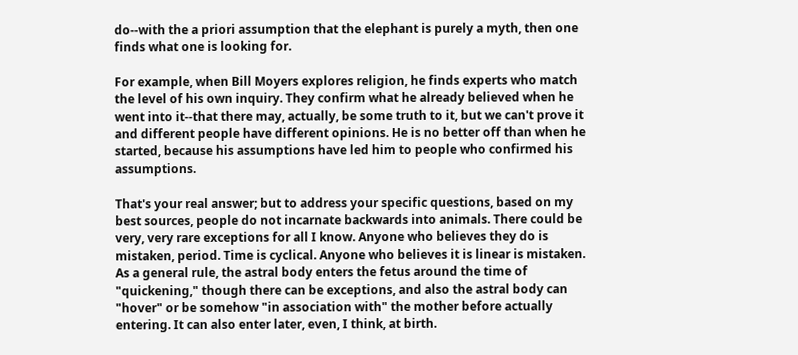do--with the a priori assumption that the elephant is purely a myth, then one finds what one is looking for.

For example, when Bill Moyers explores religion, he finds experts who match the level of his own inquiry. They confirm what he already believed when he went into it--that there may, actually, be some truth to it, but we can't prove it and different people have different opinions. He is no better off than when he started, because his assumptions have led him to people who confirmed his assumptions.

That's your real answer; but to address your specific questions, based on my best sources, people do not incarnate backwards into animals. There could be very, very rare exceptions for all I know. Anyone who believes they do is mistaken, period. Time is cyclical. Anyone who believes it is linear is mistaken. As a general rule, the astral body enters the fetus around the time of "quickening," though there can be exceptions, and also the astral body can "hover" or be somehow "in association with" the mother before actually entering. It can also enter later, even, I think, at birth.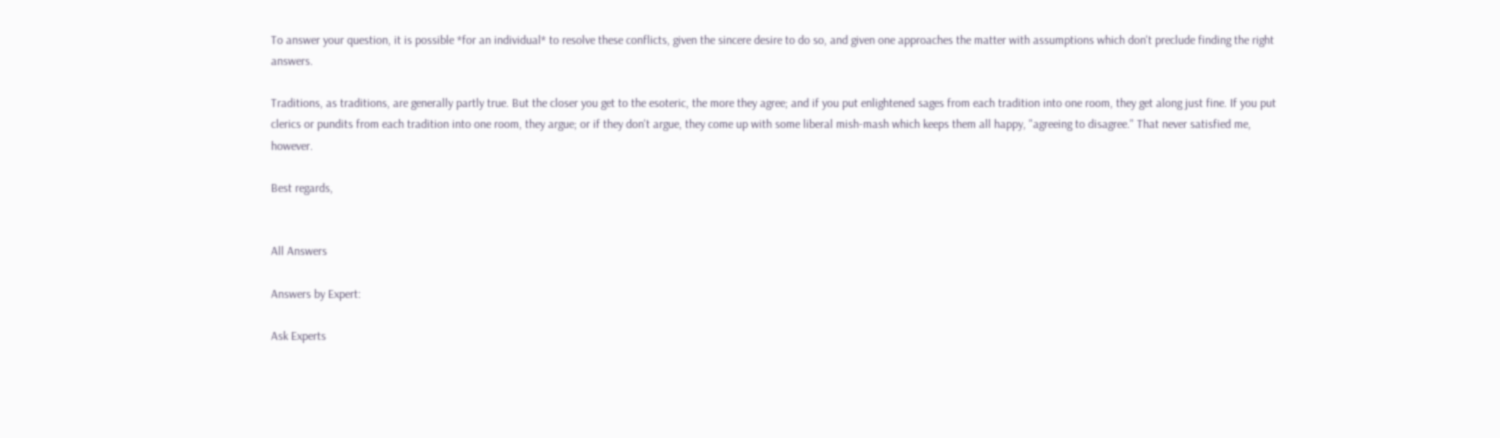To answer your question, it is possible *for an individual* to resolve these conflicts, given the sincere desire to do so, and given one approaches the matter with assumptions which don't preclude finding the right answers.

Traditions, as traditions, are generally partly true. But the closer you get to the esoteric, the more they agree; and if you put enlightened sages from each tradition into one room, they get along just fine. If you put clerics or pundits from each tradition into one room, they argue; or if they don't argue, they come up with some liberal mish-mash which keeps them all happy, "agreeing to disagree." That never satisfied me, however.

Best regards,


All Answers

Answers by Expert:

Ask Experts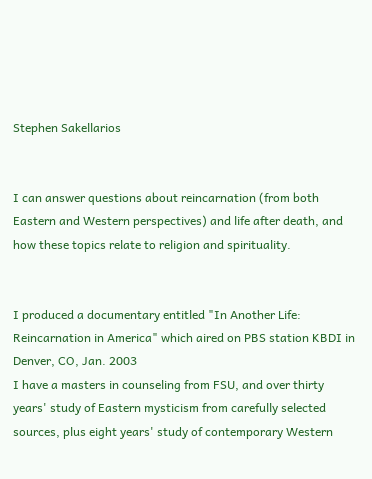Stephen Sakellarios


I can answer questions about reincarnation (from both Eastern and Western perspectives) and life after death, and how these topics relate to religion and spirituality.


I produced a documentary entitled "In Another Life: Reincarnation in America" which aired on PBS station KBDI in Denver, CO, Jan. 2003
I have a masters in counseling from FSU, and over thirty years' study of Eastern mysticism from carefully selected sources, plus eight years' study of contemporary Western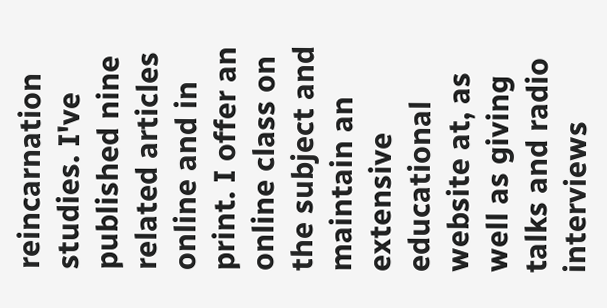reincarnation studies. I've published nine related articles online and in print. I offer an online class on the subject and maintain an extensive educational website at, as well as giving talks and radio interviews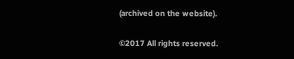(archived on the website).

©2017 All rights reserved.